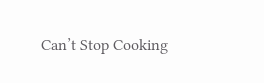Can’t Stop Cooking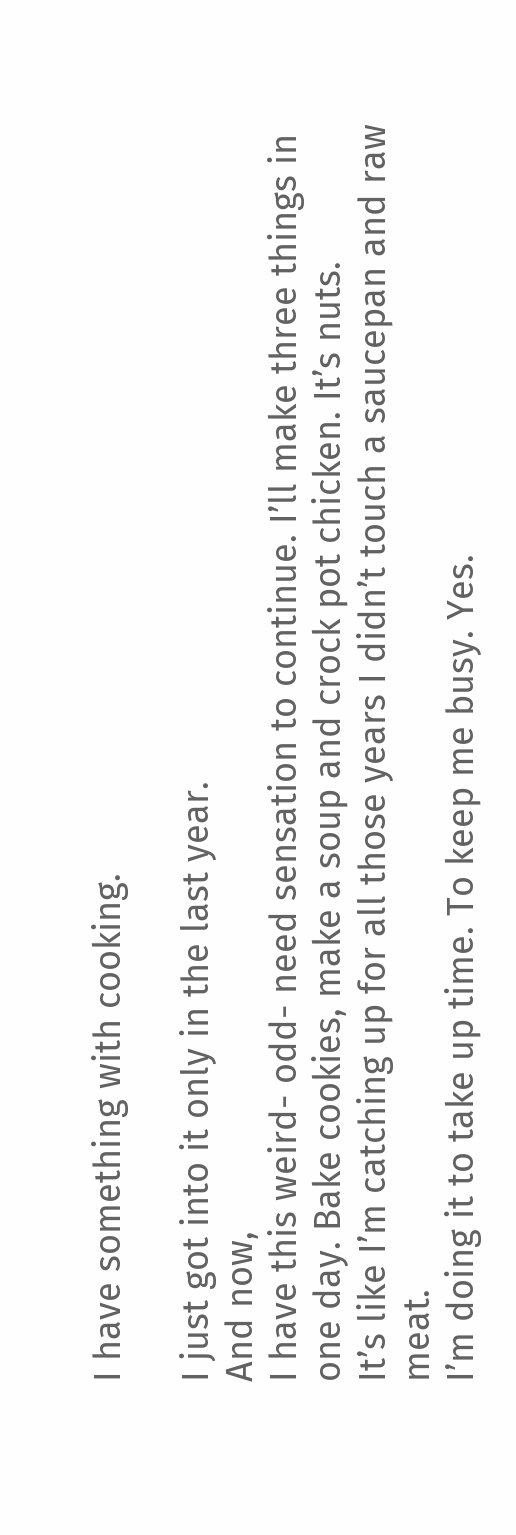I have something with cooking.

I just got into it only in the last year.
And now,
I have this weird- odd- need sensation to continue. I’ll make three things in one day. Bake cookies, make a soup and crock pot chicken. It’s nuts.
It’s like I’m catching up for all those years I didn’t touch a saucepan and raw meat.
I’m doing it to take up time. To keep me busy. Yes.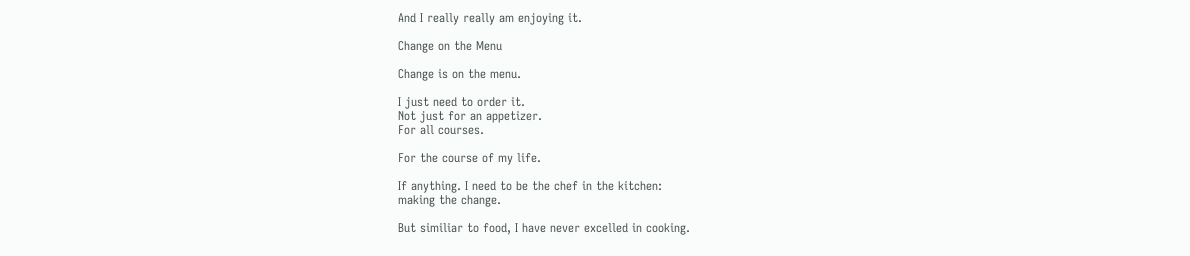And I really really am enjoying it.

Change on the Menu

Change is on the menu.

I just need to order it.
Not just for an appetizer.
For all courses.

For the course of my life.

If anything. I need to be the chef in the kitchen:
making the change.

But similiar to food, I have never excelled in cooking.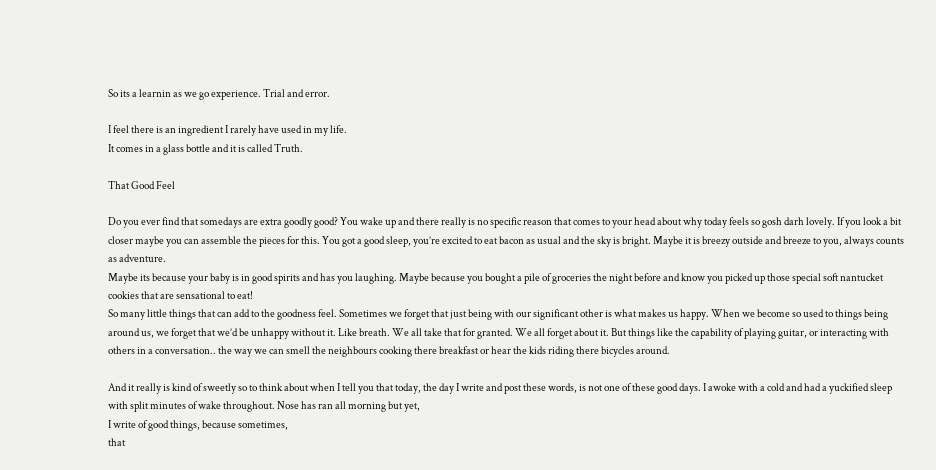So its a learnin as we go experience. Trial and error.

I feel there is an ingredient I rarely have used in my life.
It comes in a glass bottle and it is called Truth.

That Good Feel

Do you ever find that somedays are extra goodly good? You wake up and there really is no specific reason that comes to your head about why today feels so gosh darh lovely. If you look a bit closer maybe you can assemble the pieces for this. You got a good sleep, you’re excited to eat bacon as usual and the sky is bright. Maybe it is breezy outside and breeze to you, always counts as adventure.
Maybe its because your baby is in good spirits and has you laughing. Maybe because you bought a pile of groceries the night before and know you picked up those special soft nantucket cookies that are sensational to eat!
So many little things that can add to the goodness feel. Sometimes we forget that just being with our significant other is what makes us happy. When we become so used to things being around us, we forget that we’d be unhappy without it. Like breath. We all take that for granted. We all forget about it. But things like the capability of playing guitar, or interacting with others in a conversation.. the way we can smell the neighbours cooking there breakfast or hear the kids riding there bicycles around.

And it really is kind of sweetly so to think about when I tell you that today, the day I write and post these words, is not one of these good days. I awoke with a cold and had a yuckified sleep with split minutes of wake throughout. Nose has ran all morning but yet,
I write of good things, because sometimes,
that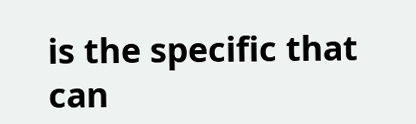is the specific that can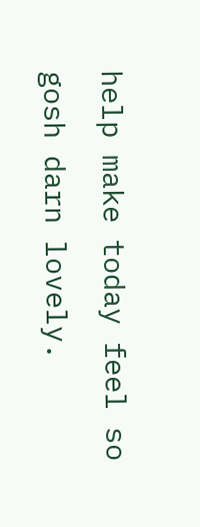help make today feel so gosh darn lovely.